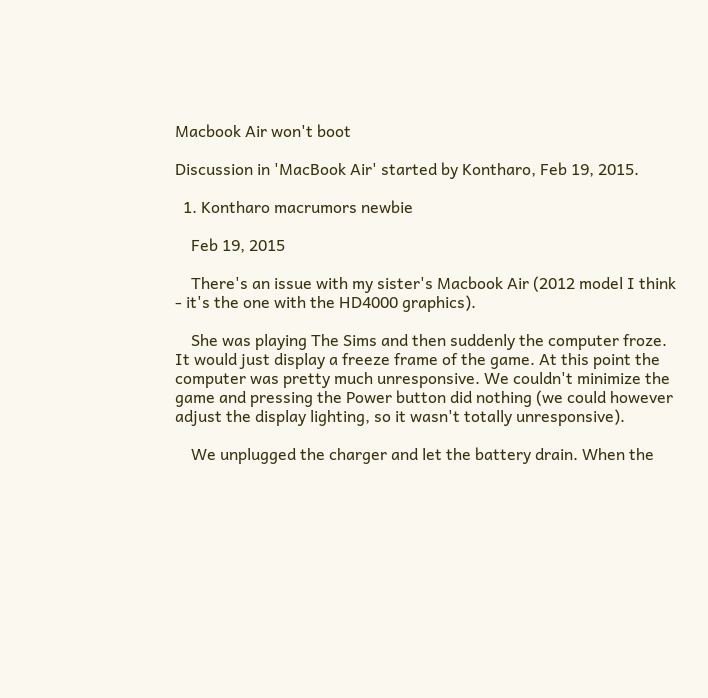Macbook Air won't boot

Discussion in 'MacBook Air' started by Kontharo, Feb 19, 2015.

  1. Kontharo macrumors newbie

    Feb 19, 2015

    There's an issue with my sister's Macbook Air (2012 model I think - it's the one with the HD4000 graphics).

    She was playing The Sims and then suddenly the computer froze. It would just display a freeze frame of the game. At this point the computer was pretty much unresponsive. We couldn't minimize the game and pressing the Power button did nothing (we could however adjust the display lighting, so it wasn't totally unresponsive).

    We unplugged the charger and let the battery drain. When the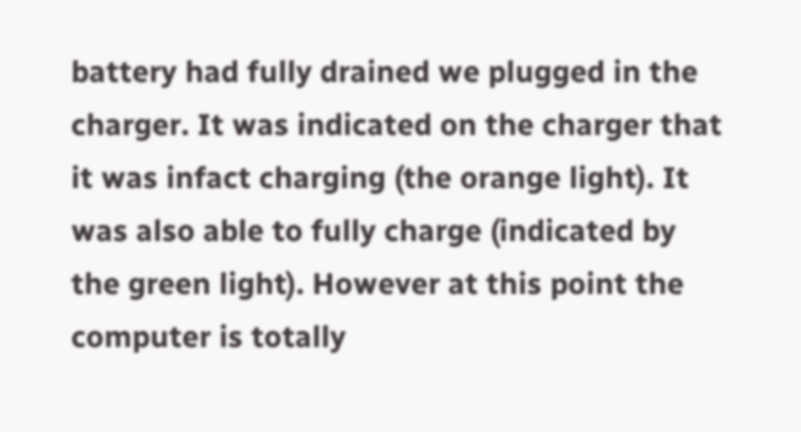battery had fully drained we plugged in the charger. It was indicated on the charger that it was infact charging (the orange light). It was also able to fully charge (indicated by the green light). However at this point the computer is totally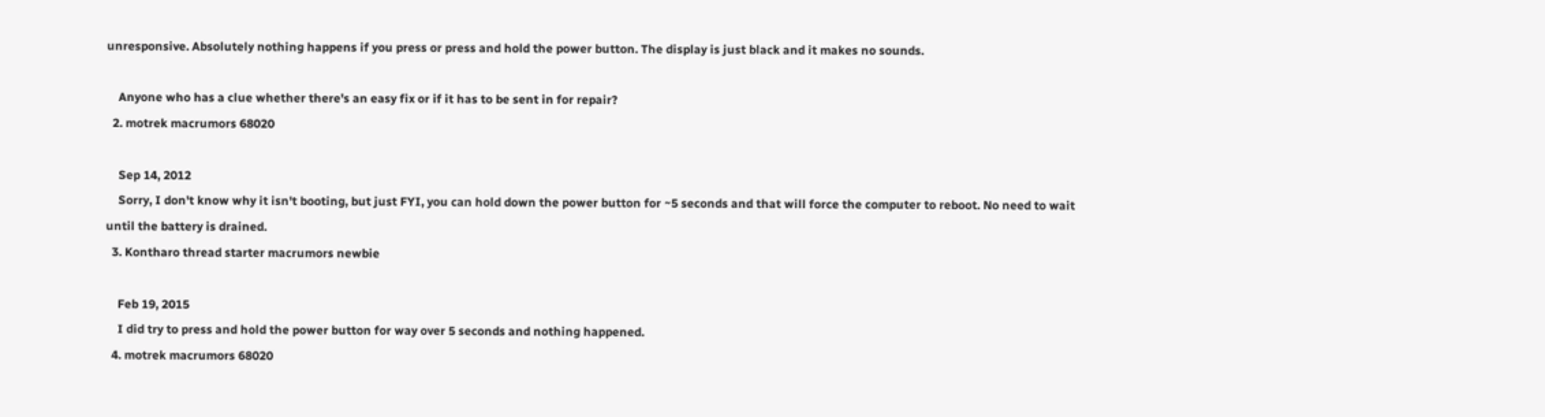unresponsive. Absolutely nothing happens if you press or press and hold the power button. The display is just black and it makes no sounds.

    Anyone who has a clue whether there's an easy fix or if it has to be sent in for repair?
  2. motrek macrumors 68020

    Sep 14, 2012
    Sorry, I don't know why it isn't booting, but just FYI, you can hold down the power button for ~5 seconds and that will force the computer to reboot. No need to wait until the battery is drained.
  3. Kontharo thread starter macrumors newbie

    Feb 19, 2015
    I did try to press and hold the power button for way over 5 seconds and nothing happened.
  4. motrek macrumors 68020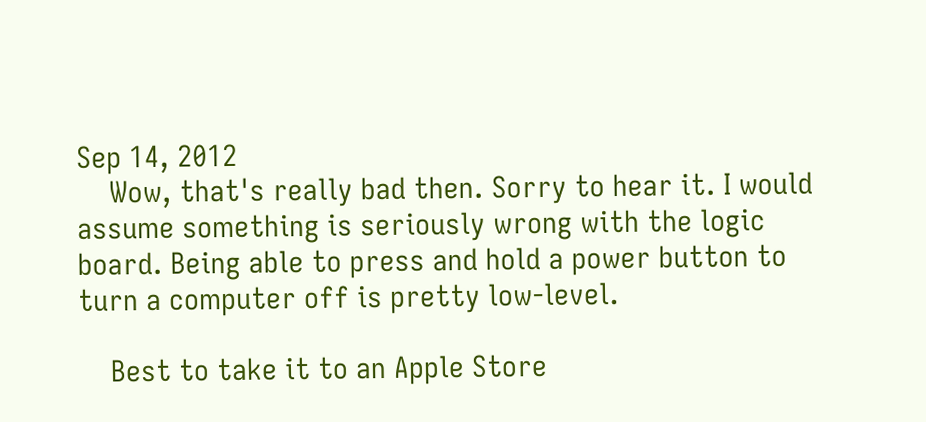Sep 14, 2012
    Wow, that's really bad then. Sorry to hear it. I would assume something is seriously wrong with the logic board. Being able to press and hold a power button to turn a computer off is pretty low-level.

    Best to take it to an Apple Store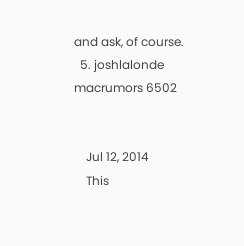and ask, of course.
  5. joshlalonde macrumors 6502


    Jul 12, 2014
    This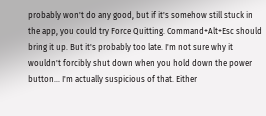probably won't do any good, but if it's somehow still stuck in the app, you could try Force Quitting. Command+Alt+Esc should bring it up. But it's probably too late. I'm not sure why it wouldn't forcibly shut down when you hold down the power button... I'm actually suspicious of that. Either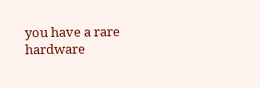you have a rare hardware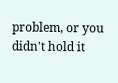problem, or you didn't hold it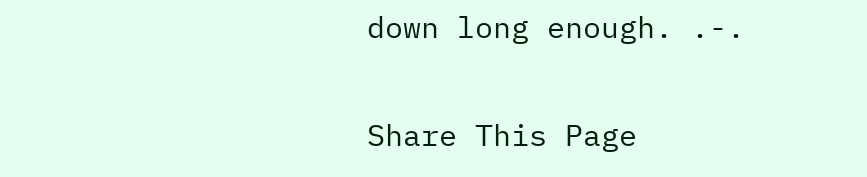down long enough. .-.

Share This Page